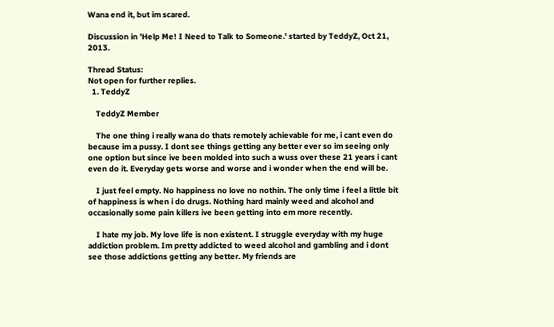Wana end it, but im scared.

Discussion in 'Help Me! I Need to Talk to Someone.' started by TeddyZ, Oct 21, 2013.

Thread Status:
Not open for further replies.
  1. TeddyZ

    TeddyZ Member

    The one thing i really wana do thats remotely achievable for me, i cant even do because im a pussy. I dont see things getting any better ever so im seeing only one option but since ive been molded into such a wuss over these 21 years i cant even do it. Everyday gets worse and worse and i wonder when the end will be.

    I just feel empty. No happiness no love no nothin. The only time i feel a little bit of happiness is when i do drugs. Nothing hard mainly weed and alcohol and occasionally some pain killers ive been getting into em more recently.

    I hate my job. My love life is non existent. I struggle everyday with my huge addiction problem. Im pretty addicted to weed alcohol and gambling and i dont see those addictions getting any better. My friends are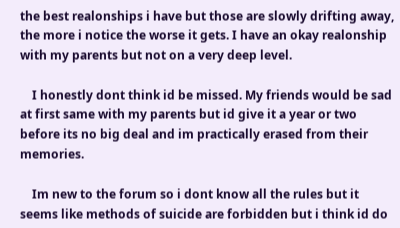the best realonships i have but those are slowly drifting away, the more i notice the worse it gets. I have an okay realonship with my parents but not on a very deep level.

    I honestly dont think id be missed. My friends would be sad at first same with my parents but id give it a year or two before its no big deal and im practically erased from their memories.

    Im new to the forum so i dont know all the rules but it seems like methods of suicide are forbidden but i think id do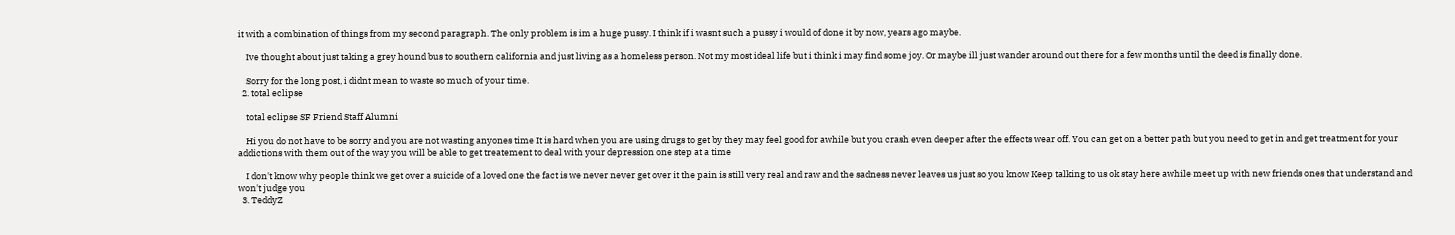it with a combination of things from my second paragraph. The only problem is im a huge pussy. I think if i wasnt such a pussy i would of done it by now, years ago maybe.

    Ive thought about just taking a grey hound bus to southern california and just living as a homeless person. Not my most ideal life but i think i may find some joy. Or maybe ill just wander around out there for a few months until the deed is finally done.

    Sorry for the long post, i didnt mean to waste so much of your time.
  2. total eclipse

    total eclipse SF Friend Staff Alumni

    Hi you do not have to be sorry and you are not wasting anyones time It is hard when you are using drugs to get by they may feel good for awhile but you crash even deeper after the effects wear off. You can get on a better path but you need to get in and get treatment for your addictions with them out of the way you will be able to get treatement to deal with your depression one step at a time

    I don't know why people think we get over a suicide of a loved one the fact is we never never get over it the pain is still very real and raw and the sadness never leaves us just so you know Keep talking to us ok stay here awhile meet up with new friends ones that understand and won't judge you
  3. TeddyZ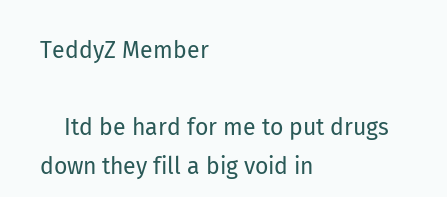TeddyZ Member

    Itd be hard for me to put drugs down they fill a big void in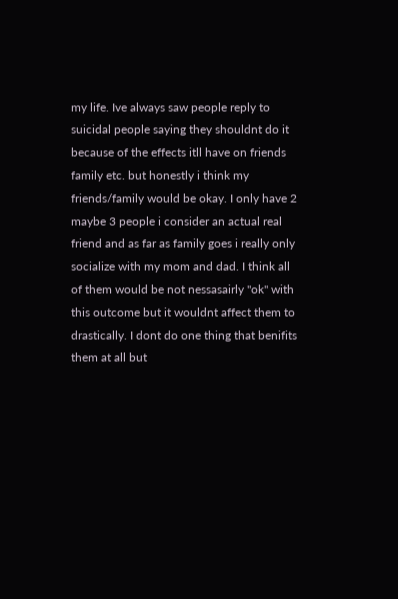my life. Ive always saw people reply to suicidal people saying they shouldnt do it because of the effects itll have on friends family etc. but honestly i think my friends/family would be okay. I only have 2 maybe 3 people i consider an actual real friend and as far as family goes i really only socialize with my mom and dad. I think all of them would be not nessasairly "ok" with this outcome but it wouldnt affect them to drastically. I dont do one thing that benifits them at all but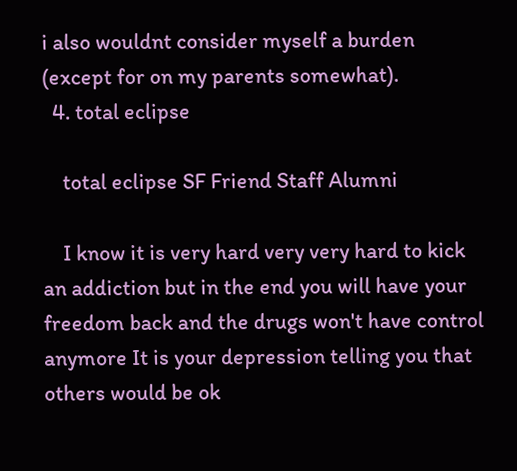i also wouldnt consider myself a burden (except for on my parents somewhat).
  4. total eclipse

    total eclipse SF Friend Staff Alumni

    I know it is very hard very very hard to kick an addiction but in the end you will have your freedom back and the drugs won't have control anymore It is your depression telling you that others would be ok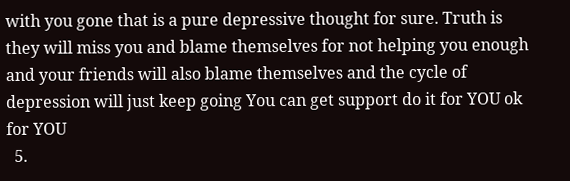with you gone that is a pure depressive thought for sure. Truth is they will miss you and blame themselves for not helping you enough and your friends will also blame themselves and the cycle of depression will just keep going You can get support do it for YOU ok for YOU
  5.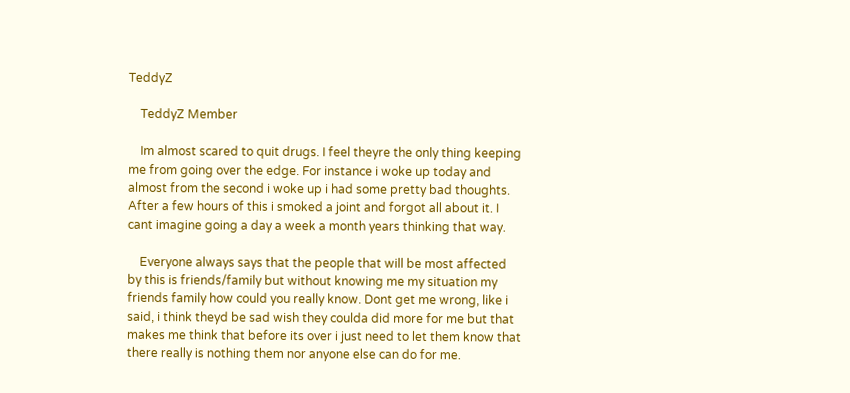TeddyZ

    TeddyZ Member

    Im almost scared to quit drugs. I feel theyre the only thing keeping me from going over the edge. For instance i woke up today and almost from the second i woke up i had some pretty bad thoughts. After a few hours of this i smoked a joint and forgot all about it. I cant imagine going a day a week a month years thinking that way.

    Everyone always says that the people that will be most affected by this is friends/family but without knowing me my situation my friends family how could you really know. Dont get me wrong, like i said, i think theyd be sad wish they coulda did more for me but that makes me think that before its over i just need to let them know that there really is nothing them nor anyone else can do for me.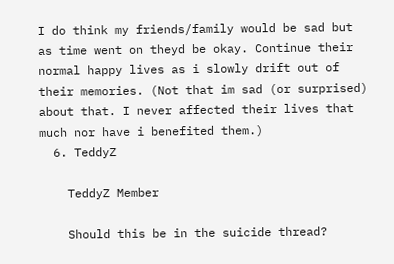I do think my friends/family would be sad but as time went on theyd be okay. Continue their normal happy lives as i slowly drift out of their memories. (Not that im sad (or surprised) about that. I never affected their lives that much nor have i benefited them.)
  6. TeddyZ

    TeddyZ Member

    Should this be in the suicide thread?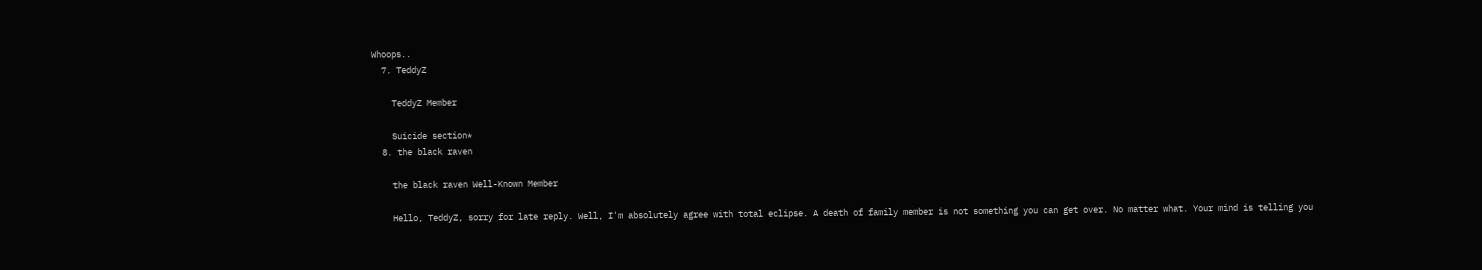Whoops..
  7. TeddyZ

    TeddyZ Member

    Suicide section*
  8. the black raven

    the black raven Well-Known Member

    Hello, TeddyZ, sorry for late reply. Well, I'm absolutely agree with total eclipse. A death of family member is not something you can get over. No matter what. Your mind is telling you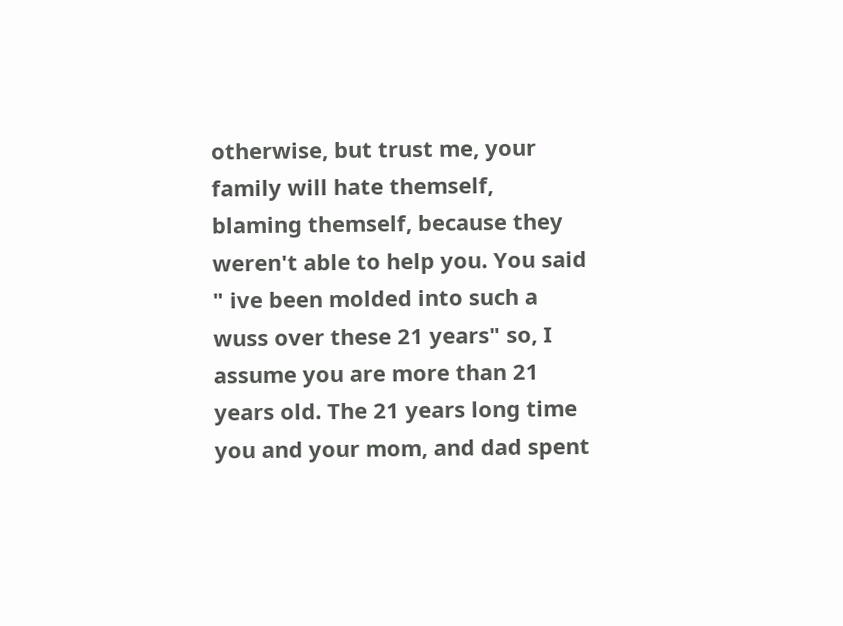otherwise, but trust me, your family will hate themself, blaming themself, because they weren't able to help you. You said " ive been molded into such a wuss over these 21 years" so, I assume you are more than 21 years old. The 21 years long time you and your mom, and dad spent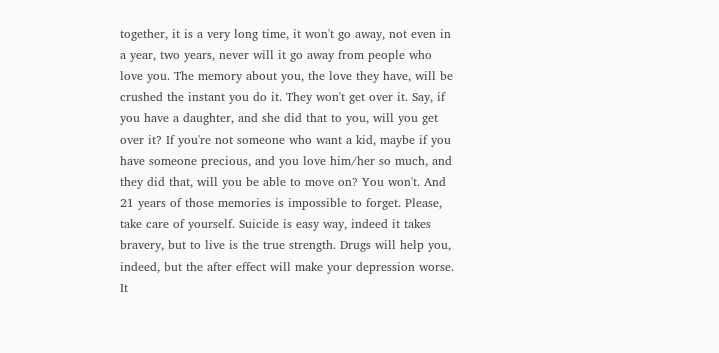together, it is a very long time, it won't go away, not even in a year, two years, never will it go away from people who love you. The memory about you, the love they have, will be crushed the instant you do it. They won't get over it. Say, if you have a daughter, and she did that to you, will you get over it? If you're not someone who want a kid, maybe if you have someone precious, and you love him/her so much, and they did that, will you be able to move on? You won't. And 21 years of those memories is impossible to forget. Please, take care of yourself. Suicide is easy way, indeed it takes bravery, but to live is the true strength. Drugs will help you, indeed, but the after effect will make your depression worse. It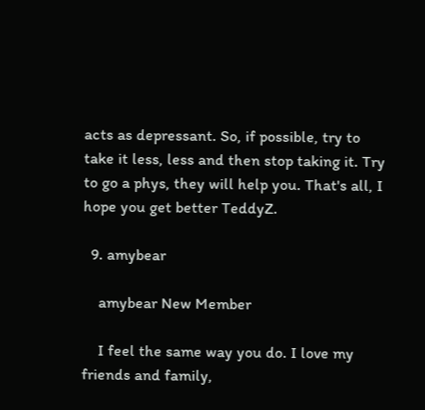acts as depressant. So, if possible, try to take it less, less and then stop taking it. Try to go a phys, they will help you. That's all, I hope you get better TeddyZ.

  9. amybear

    amybear New Member

    I feel the same way you do. I love my friends and family,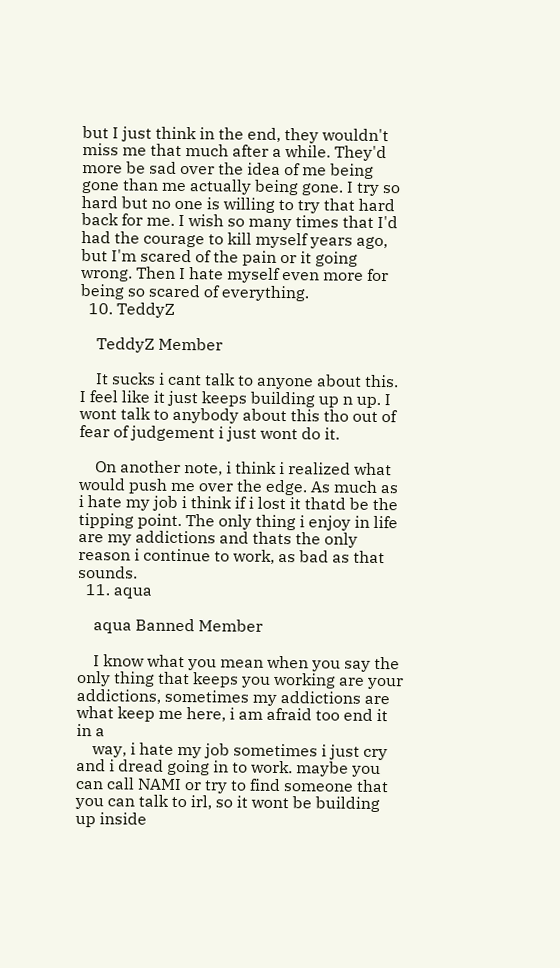but I just think in the end, they wouldn't miss me that much after a while. They'd more be sad over the idea of me being gone than me actually being gone. I try so hard but no one is willing to try that hard back for me. I wish so many times that I'd had the courage to kill myself years ago, but I'm scared of the pain or it going wrong. Then I hate myself even more for being so scared of everything.
  10. TeddyZ

    TeddyZ Member

    It sucks i cant talk to anyone about this. I feel like it just keeps building up n up. I wont talk to anybody about this tho out of fear of judgement i just wont do it.

    On another note, i think i realized what would push me over the edge. As much as i hate my job i think if i lost it thatd be the tipping point. The only thing i enjoy in life are my addictions and thats the only reason i continue to work, as bad as that sounds.
  11. aqua

    aqua Banned Member

    I know what you mean when you say the only thing that keeps you working are your addictions, sometimes my addictions are what keep me here, i am afraid too end it in a
    way, i hate my job sometimes i just cry and i dread going in to work. maybe you can call NAMI or try to find someone that you can talk to irl, so it wont be building up inside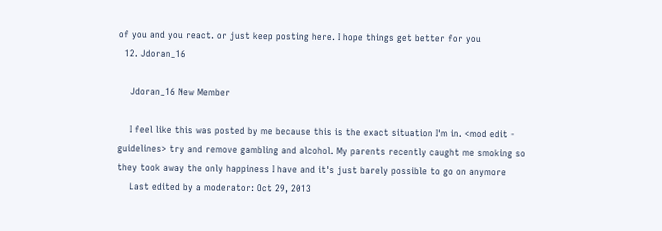of you and you react. or just keep posting here. I hope things get better for you
  12. Jdoran_16

    Jdoran_16 New Member

    I feel like this was posted by me because this is the exact situation I'm in. <mod edit - guidelines> try and remove gambling and alcohol. My parents recently caught me smoking so they took away the only happiness I have and it's just barely possible to go on anymore
    Last edited by a moderator: Oct 29, 2013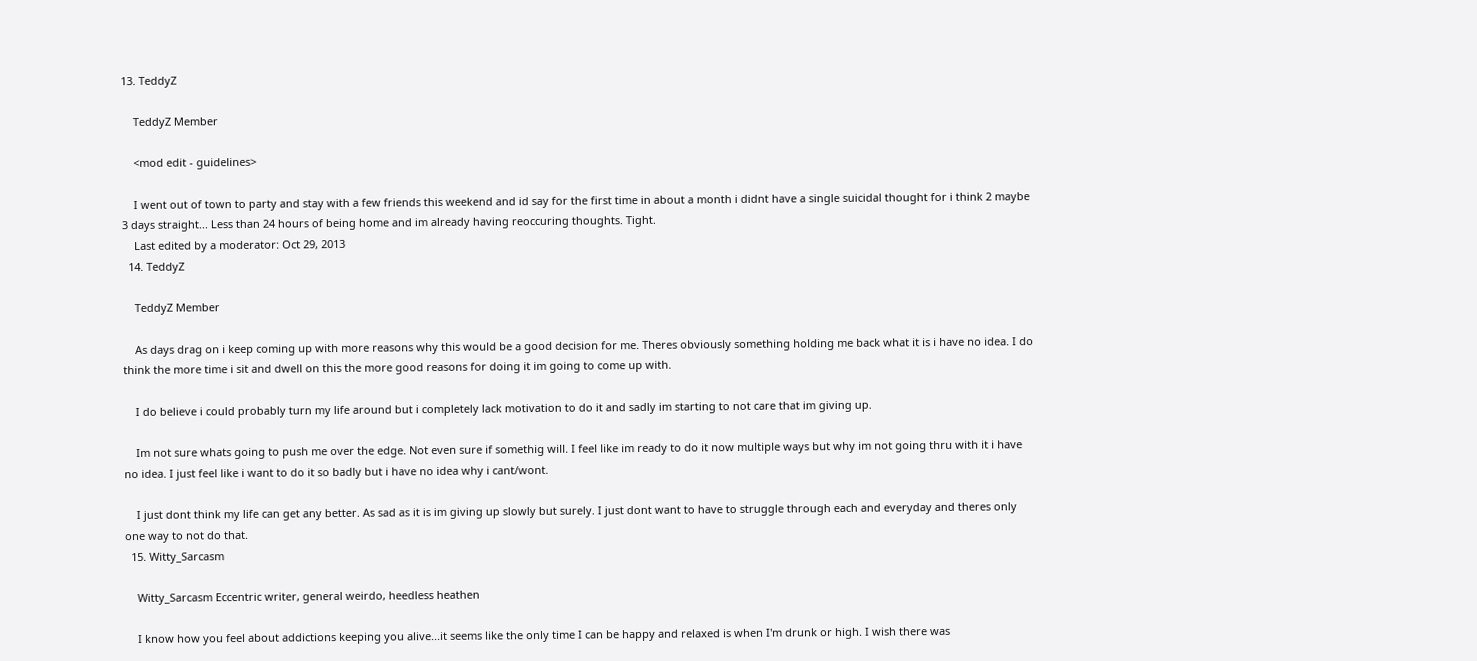13. TeddyZ

    TeddyZ Member

    <mod edit - guidelines>

    I went out of town to party and stay with a few friends this weekend and id say for the first time in about a month i didnt have a single suicidal thought for i think 2 maybe 3 days straight... Less than 24 hours of being home and im already having reoccuring thoughts. Tight.
    Last edited by a moderator: Oct 29, 2013
  14. TeddyZ

    TeddyZ Member

    As days drag on i keep coming up with more reasons why this would be a good decision for me. Theres obviously something holding me back what it is i have no idea. I do think the more time i sit and dwell on this the more good reasons for doing it im going to come up with.

    I do believe i could probably turn my life around but i completely lack motivation to do it and sadly im starting to not care that im giving up.

    Im not sure whats going to push me over the edge. Not even sure if somethig will. I feel like im ready to do it now multiple ways but why im not going thru with it i have no idea. I just feel like i want to do it so badly but i have no idea why i cant/wont.

    I just dont think my life can get any better. As sad as it is im giving up slowly but surely. I just dont want to have to struggle through each and everyday and theres only one way to not do that.
  15. Witty_Sarcasm

    Witty_Sarcasm Eccentric writer, general weirdo, heedless heathen

    I know how you feel about addictions keeping you alive...it seems like the only time I can be happy and relaxed is when I'm drunk or high. I wish there was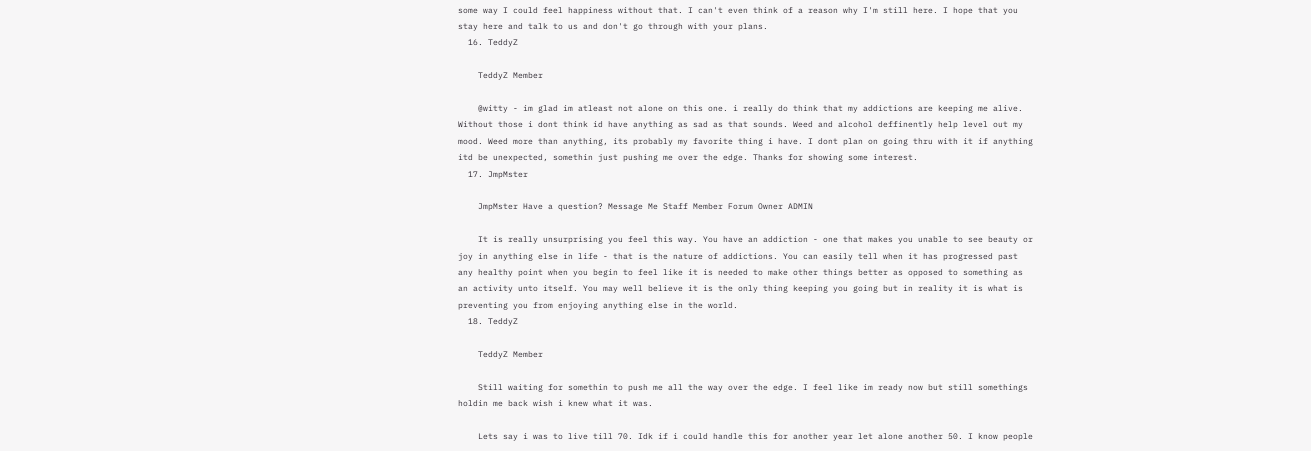some way I could feel happiness without that. I can't even think of a reason why I'm still here. I hope that you stay here and talk to us and don't go through with your plans.
  16. TeddyZ

    TeddyZ Member

    @witty - im glad im atleast not alone on this one. i really do think that my addictions are keeping me alive. Without those i dont think id have anything as sad as that sounds. Weed and alcohol deffinently help level out my mood. Weed more than anything, its probably my favorite thing i have. I dont plan on going thru with it if anything itd be unexpected, somethin just pushing me over the edge. Thanks for showing some interest.
  17. JmpMster

    JmpMster Have a question? Message Me Staff Member Forum Owner ADMIN

    It is really unsurprising you feel this way. You have an addiction - one that makes you unable to see beauty or joy in anything else in life - that is the nature of addictions. You can easily tell when it has progressed past any healthy point when you begin to feel like it is needed to make other things better as opposed to something as an activity unto itself. You may well believe it is the only thing keeping you going but in reality it is what is preventing you from enjoying anything else in the world.
  18. TeddyZ

    TeddyZ Member

    Still waiting for somethin to push me all the way over the edge. I feel like im ready now but still somethings holdin me back wish i knew what it was.

    Lets say i was to live till 70. Idk if i could handle this for another year let alone another 50. I know people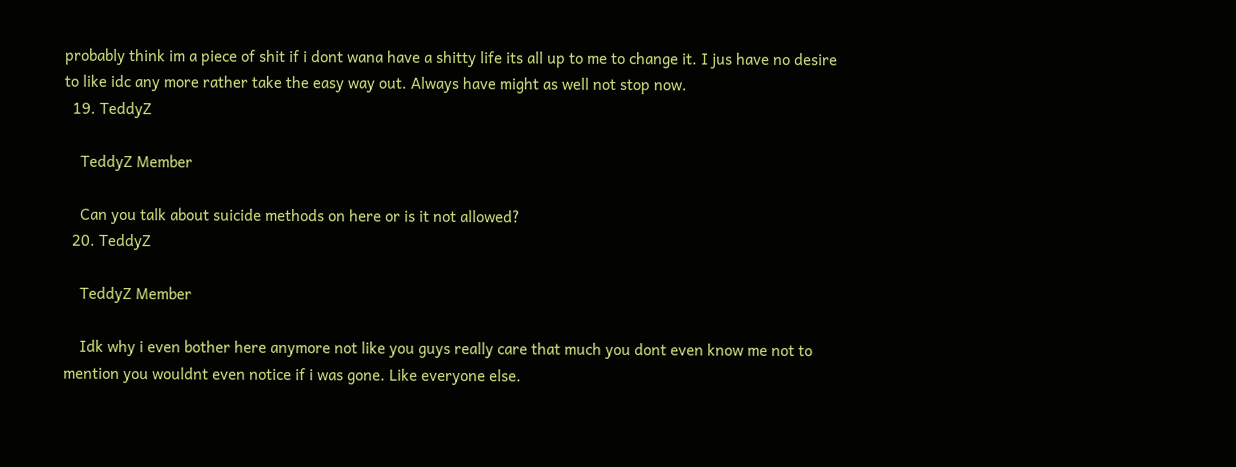probably think im a piece of shit if i dont wana have a shitty life its all up to me to change it. I jus have no desire to like idc any more rather take the easy way out. Always have might as well not stop now.
  19. TeddyZ

    TeddyZ Member

    Can you talk about suicide methods on here or is it not allowed?
  20. TeddyZ

    TeddyZ Member

    Idk why i even bother here anymore not like you guys really care that much you dont even know me not to mention you wouldnt even notice if i was gone. Like everyone else.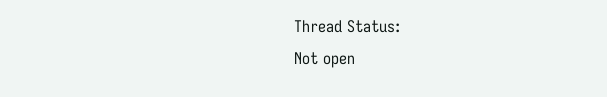Thread Status:
Not open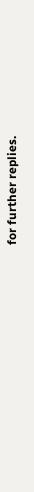for further replies.